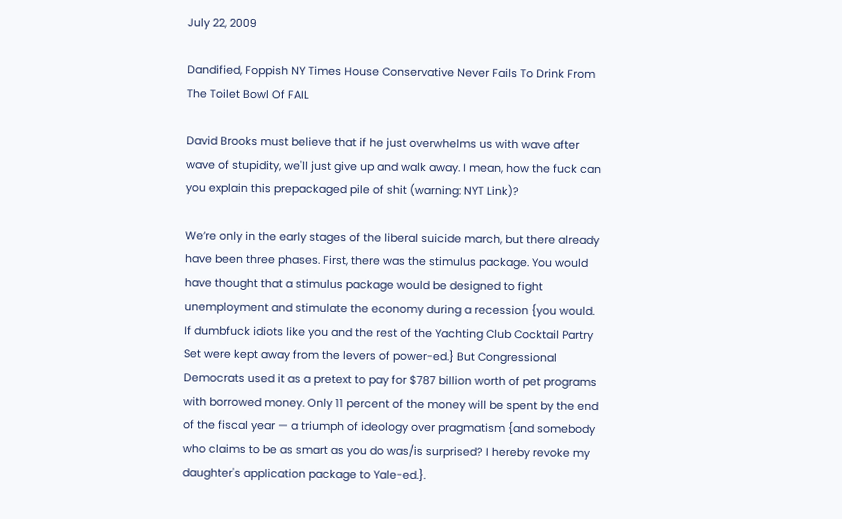July 22, 2009

Dandified, Foppish NY Times House Conservative Never Fails To Drink From The Toilet Bowl Of FAIL

David Brooks must believe that if he just overwhelms us with wave after wave of stupidity, we'll just give up and walk away. I mean, how the fuck can you explain this prepackaged pile of shit (warning: NYT Link)?

We’re only in the early stages of the liberal suicide march, but there already have been three phases. First, there was the stimulus package. You would have thought that a stimulus package would be designed to fight unemployment and stimulate the economy during a recession {you would. If dumbfuck idiots like you and the rest of the Yachting Club Cocktail Partry Set were kept away from the levers of power-ed.} But Congressional Democrats used it as a pretext to pay for $787 billion worth of pet programs with borrowed money. Only 11 percent of the money will be spent by the end of the fiscal year — a triumph of ideology over pragmatism {and somebody who claims to be as smart as you do was/is surprised? I hereby revoke my daughter's application package to Yale-ed.}.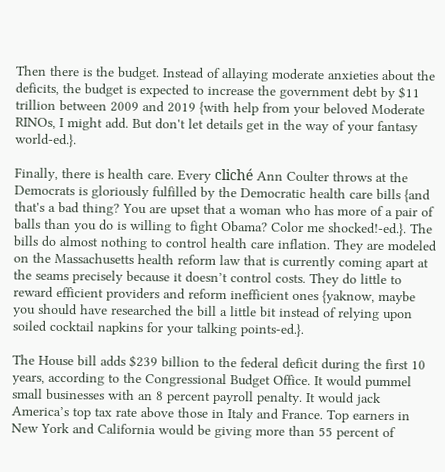Then there is the budget. Instead of allaying moderate anxieties about the deficits, the budget is expected to increase the government debt by $11 trillion between 2009 and 2019 {with help from your beloved Moderate RINOs, I might add. But don't let details get in the way of your fantasy world-ed.}.

Finally, there is health care. Every cliché Ann Coulter throws at the Democrats is gloriously fulfilled by the Democratic health care bills {and that's a bad thing? You are upset that a woman who has more of a pair of balls than you do is willing to fight Obama? Color me shocked!-ed.}. The bills do almost nothing to control health care inflation. They are modeled on the Massachusetts health reform law that is currently coming apart at the seams precisely because it doesn’t control costs. They do little to reward efficient providers and reform inefficient ones {yaknow, maybe you should have researched the bill a little bit instead of relying upon soiled cocktail napkins for your talking points-ed.}.

The House bill adds $239 billion to the federal deficit during the first 10 years, according to the Congressional Budget Office. It would pummel small businesses with an 8 percent payroll penalty. It would jack America’s top tax rate above those in Italy and France. Top earners in New York and California would be giving more than 55 percent of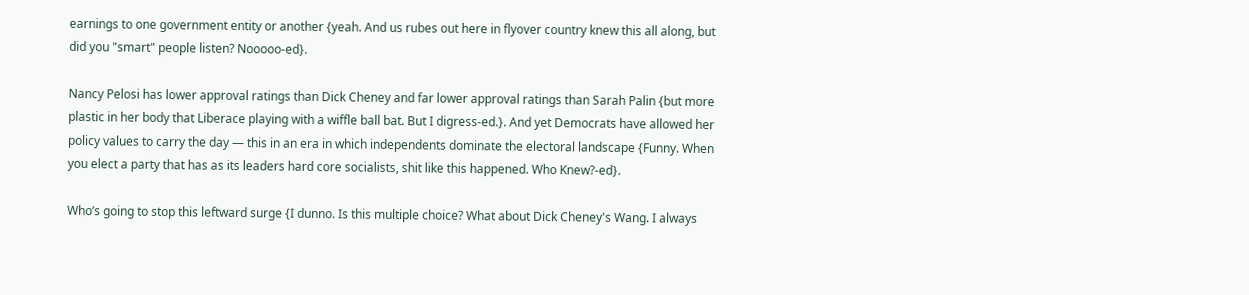earnings to one government entity or another {yeah. And us rubes out here in flyover country knew this all along, but did you "smart" people listen? Nooooo-ed}.

Nancy Pelosi has lower approval ratings than Dick Cheney and far lower approval ratings than Sarah Palin {but more plastic in her body that Liberace playing with a wiffle ball bat. But I digress-ed.}. And yet Democrats have allowed her policy values to carry the day — this in an era in which independents dominate the electoral landscape {Funny. When you elect a party that has as its leaders hard core socialists, shit like this happened. Who Knew?-ed}.

Who’s going to stop this leftward surge {I dunno. Is this multiple choice? What about Dick Cheney's Wang. I always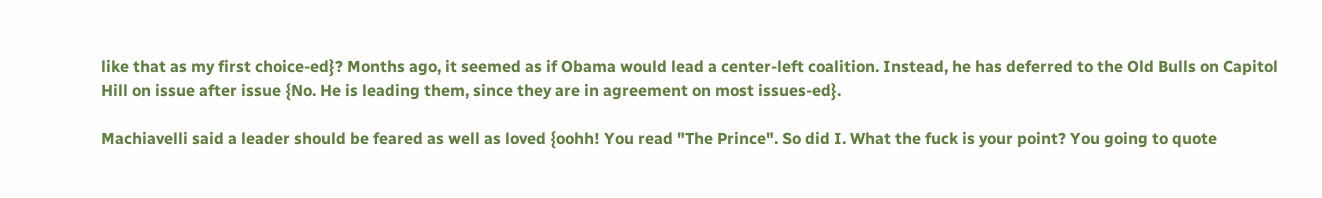like that as my first choice-ed}? Months ago, it seemed as if Obama would lead a center-left coalition. Instead, he has deferred to the Old Bulls on Capitol Hill on issue after issue {No. He is leading them, since they are in agreement on most issues-ed}.

Machiavelli said a leader should be feared as well as loved {oohh! You read "The Prince". So did I. What the fuck is your point? You going to quote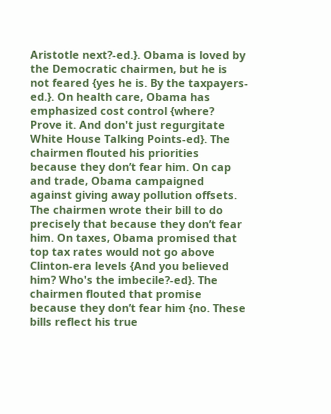Aristotle next?-ed.}. Obama is loved by the Democratic chairmen, but he is not feared {yes he is. By the taxpayers-ed.}. On health care, Obama has emphasized cost control {where? Prove it. And don't just regurgitate White House Talking Points-ed}. The chairmen flouted his priorities because they don’t fear him. On cap and trade, Obama campaigned against giving away pollution offsets. The chairmen wrote their bill to do precisely that because they don’t fear him. On taxes, Obama promised that top tax rates would not go above Clinton-era levels {And you believed him? Who's the imbecile?-ed}. The chairmen flouted that promise because they don’t fear him {no. These bills reflect his true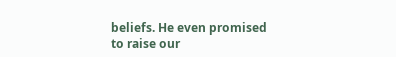beliefs. He even promised to raise our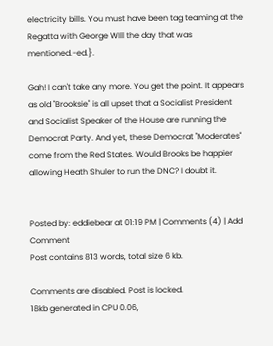electricity bills. You must have been tag teaming at the Regatta with George WIll the day that was mentioned.-ed.}.

Gah! I can't take any more. You get the point. It appears as old "Brooksie" is all upset that a Socialist President and Socialist Speaker of the House are running the Democrat Party. And yet, these Democrat "Moderates" come from the Red States. Would Brooks be happier allowing Heath Shuler to run the DNC? I doubt it.


Posted by: eddiebear at 01:19 PM | Comments (4) | Add Comment
Post contains 813 words, total size 6 kb.

Comments are disabled. Post is locked.
18kb generated in CPU 0.06,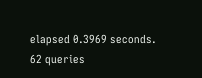elapsed 0.3969 seconds.
62 queries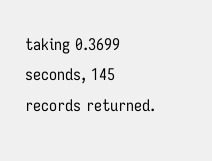taking 0.3699 seconds, 145 records returned.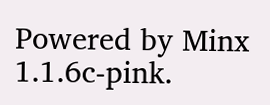Powered by Minx 1.1.6c-pink.